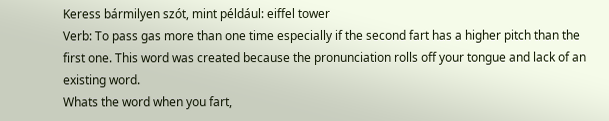Keress bármilyen szót, mint például: eiffel tower
Verb: To pass gas more than one time especially if the second fart has a higher pitch than the first one. This word was created because the pronunciation rolls off your tongue and lack of an existing word.
Whats the word when you fart,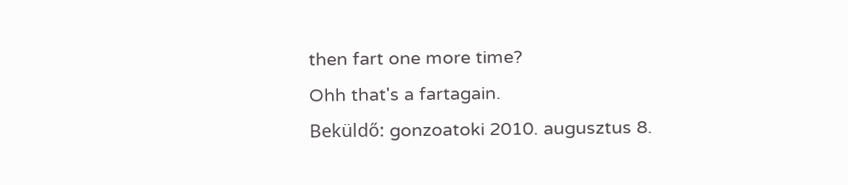then fart one more time?
Ohh that's a fartagain.
Beküldő: gonzoatoki 2010. augusztus 8.